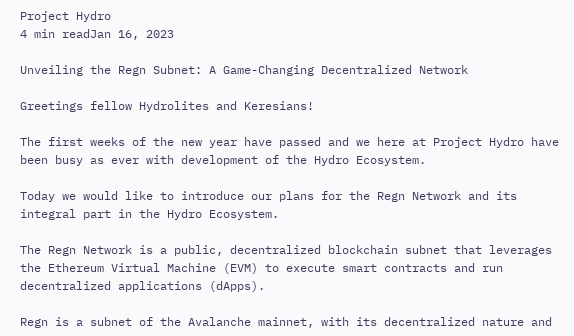Project Hydro
4 min readJan 16, 2023

Unveiling the Regn Subnet: A Game-Changing Decentralized Network

Greetings fellow Hydrolites and Keresians!

The first weeks of the new year have passed and we here at Project Hydro have been busy as ever with development of the Hydro Ecosystem.

Today we would like to introduce our plans for the Regn Network and its integral part in the Hydro Ecosystem.

The Regn Network is a public, decentralized blockchain subnet that leverages the Ethereum Virtual Machine (EVM) to execute smart contracts and run decentralized applications (dApps).

Regn is a subnet of the Avalanche mainnet, with its decentralized nature and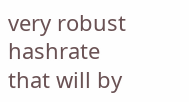very robust hashrate that will by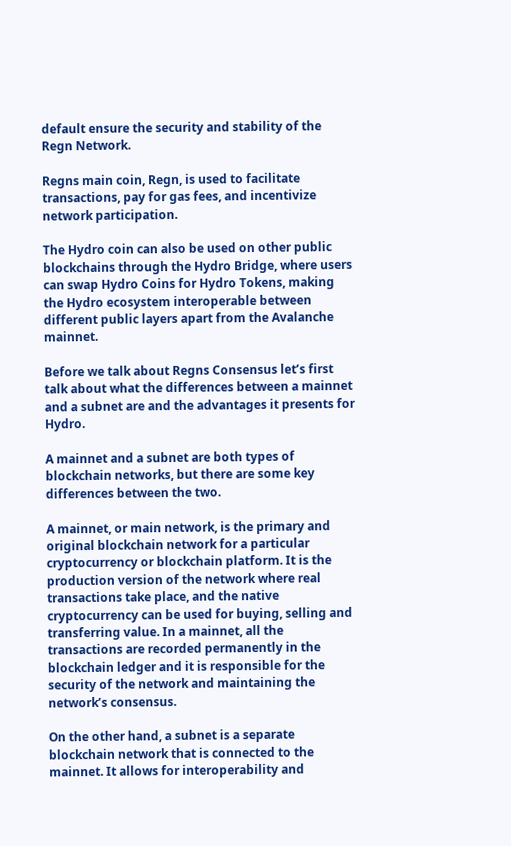default ensure the security and stability of the Regn Network.

Regns main coin, Regn, is used to facilitate transactions, pay for gas fees, and incentivize network participation.

The Hydro coin can also be used on other public blockchains through the Hydro Bridge, where users can swap Hydro Coins for Hydro Tokens, making the Hydro ecosystem interoperable between different public layers apart from the Avalanche mainnet.

Before we talk about Regns Consensus let’s first talk about what the differences between a mainnet and a subnet are and the advantages it presents for Hydro.

A mainnet and a subnet are both types of blockchain networks, but there are some key differences between the two.

A mainnet, or main network, is the primary and original blockchain network for a particular cryptocurrency or blockchain platform. It is the production version of the network where real transactions take place, and the native cryptocurrency can be used for buying, selling and transferring value. In a mainnet, all the transactions are recorded permanently in the blockchain ledger and it is responsible for the security of the network and maintaining the network’s consensus.

On the other hand, a subnet is a separate blockchain network that is connected to the mainnet. It allows for interoperability and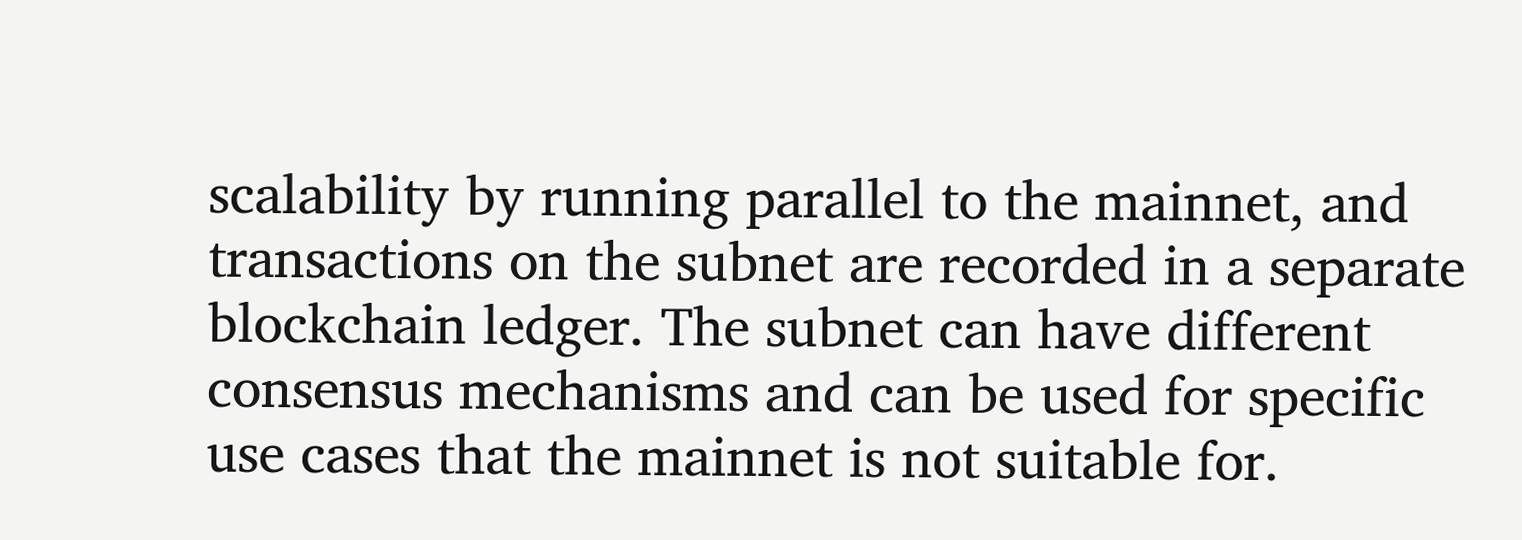scalability by running parallel to the mainnet, and transactions on the subnet are recorded in a separate blockchain ledger. The subnet can have different consensus mechanisms and can be used for specific use cases that the mainnet is not suitable for.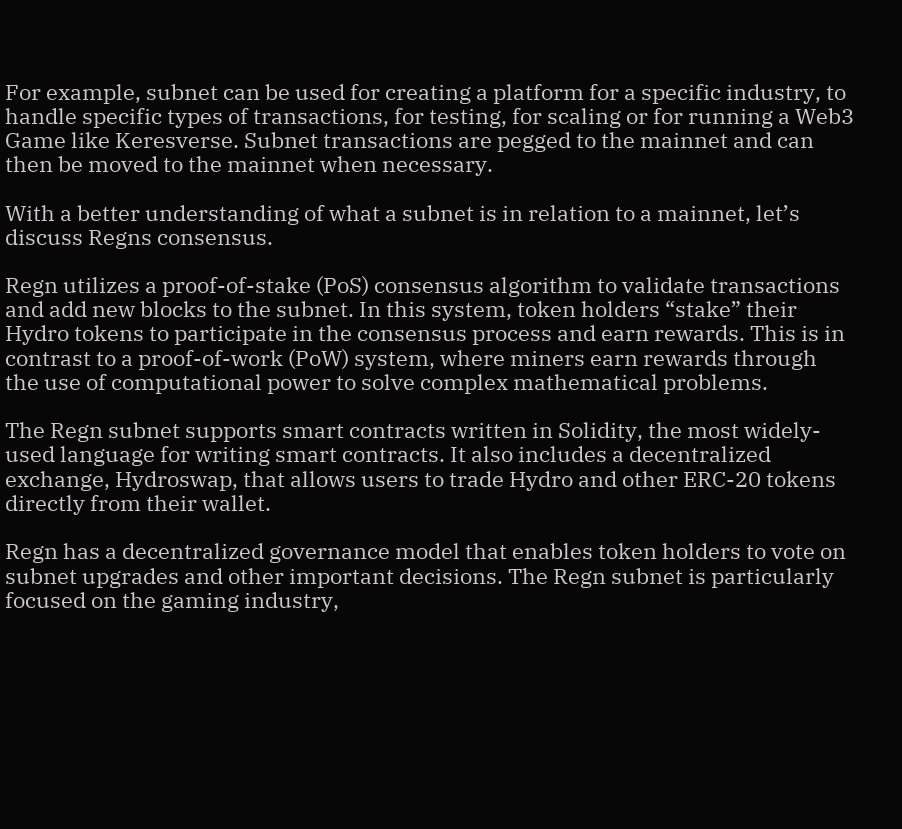For example, subnet can be used for creating a platform for a specific industry, to handle specific types of transactions, for testing, for scaling or for running a Web3 Game like Keresverse. Subnet transactions are pegged to the mainnet and can then be moved to the mainnet when necessary.

With a better understanding of what a subnet is in relation to a mainnet, let’s discuss Regns consensus.

Regn utilizes a proof-of-stake (PoS) consensus algorithm to validate transactions and add new blocks to the subnet. In this system, token holders “stake” their Hydro tokens to participate in the consensus process and earn rewards. This is in contrast to a proof-of-work (PoW) system, where miners earn rewards through the use of computational power to solve complex mathematical problems.

The Regn subnet supports smart contracts written in Solidity, the most widely-used language for writing smart contracts. It also includes a decentralized exchange, Hydroswap, that allows users to trade Hydro and other ERC-20 tokens directly from their wallet.

Regn has a decentralized governance model that enables token holders to vote on subnet upgrades and other important decisions. The Regn subnet is particularly focused on the gaming industry,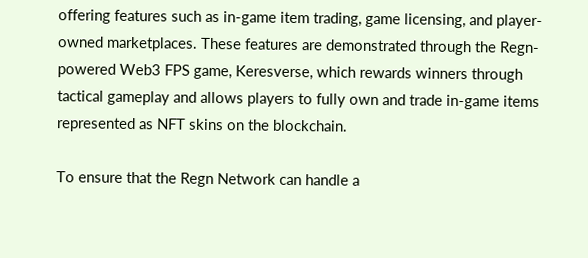offering features such as in-game item trading, game licensing, and player-owned marketplaces. These features are demonstrated through the Regn-powered Web3 FPS game, Keresverse, which rewards winners through tactical gameplay and allows players to fully own and trade in-game items represented as NFT skins on the blockchain.

To ensure that the Regn Network can handle a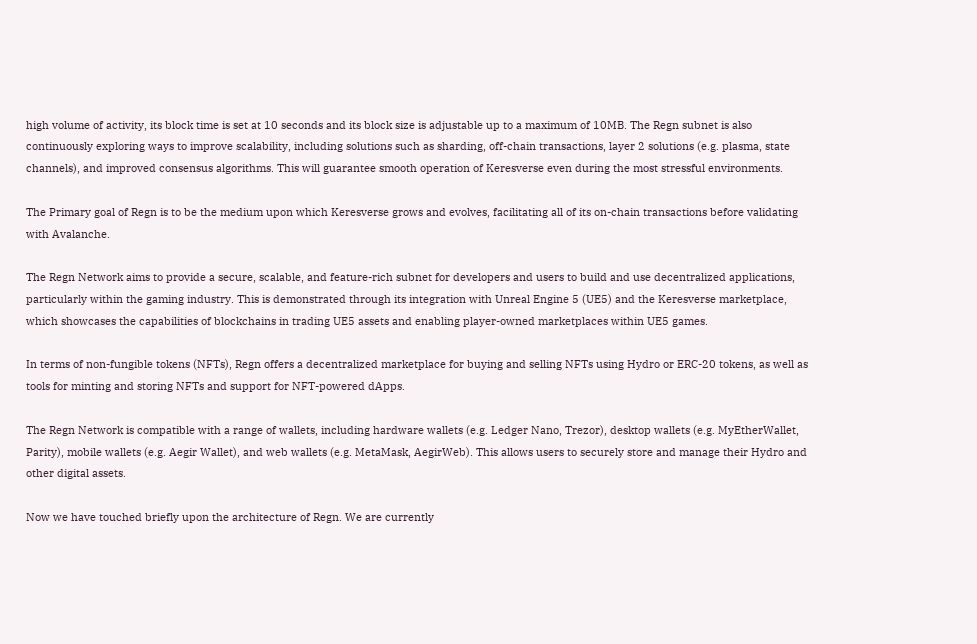high volume of activity, its block time is set at 10 seconds and its block size is adjustable up to a maximum of 10MB. The Regn subnet is also continuously exploring ways to improve scalability, including solutions such as sharding, off-chain transactions, layer 2 solutions (e.g. plasma, state channels), and improved consensus algorithms. This will guarantee smooth operation of Keresverse even during the most stressful environments.

The Primary goal of Regn is to be the medium upon which Keresverse grows and evolves, facilitating all of its on-chain transactions before validating with Avalanche.

The Regn Network aims to provide a secure, scalable, and feature-rich subnet for developers and users to build and use decentralized applications, particularly within the gaming industry. This is demonstrated through its integration with Unreal Engine 5 (UE5) and the Keresverse marketplace, which showcases the capabilities of blockchains in trading UE5 assets and enabling player-owned marketplaces within UE5 games.

In terms of non-fungible tokens (NFTs), Regn offers a decentralized marketplace for buying and selling NFTs using Hydro or ERC-20 tokens, as well as tools for minting and storing NFTs and support for NFT-powered dApps.

The Regn Network is compatible with a range of wallets, including hardware wallets (e.g. Ledger Nano, Trezor), desktop wallets (e.g. MyEtherWallet, Parity), mobile wallets (e.g. Aegir Wallet), and web wallets (e.g. MetaMask, AegirWeb). This allows users to securely store and manage their Hydro and other digital assets.

Now we have touched briefly upon the architecture of Regn. We are currently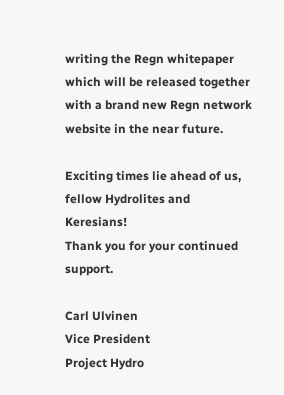writing the Regn whitepaper which will be released together with a brand new Regn network website in the near future.

Exciting times lie ahead of us, fellow Hydrolites and Keresians!
Thank you for your continued support.

Carl Ulvinen
Vice President
Project Hydro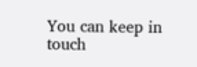You can keep in touch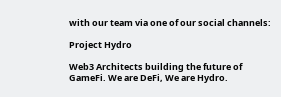with our team via one of our social channels:

Project Hydro

Web3 Architects building the future of GameFi. We are DeFi, We are Hydro.